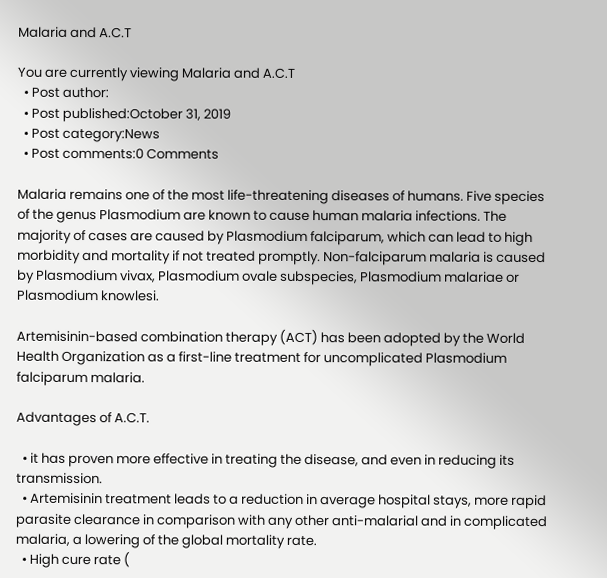Malaria and A.C.T

You are currently viewing Malaria and A.C.T
  • Post author:
  • Post published:October 31, 2019
  • Post category:News
  • Post comments:0 Comments

Malaria remains one of the most life-threatening diseases of humans. Five species of the genus Plasmodium are known to cause human malaria infections. The majority of cases are caused by Plasmodium falciparum, which can lead to high morbidity and mortality if not treated promptly. Non-falciparum malaria is caused by Plasmodium vivax, Plasmodium ovale subspecies, Plasmodium malariae or Plasmodium knowlesi.

Artemisinin-based combination therapy (ACT) has been adopted by the World Health Organization as a first-line treatment for uncomplicated Plasmodium falciparum malaria.

Advantages of A.C.T.

  • it has proven more effective in treating the disease, and even in reducing its transmission.
  • Artemisinin treatment leads to a reduction in average hospital stays, more rapid parasite clearance in comparison with any other anti-malarial and in complicated malaria, a lowering of the global mortality rate.
  • High cure rate (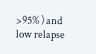>95% ) and low relapse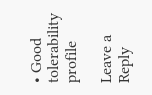• Good tolerability profile

Leave a Reply